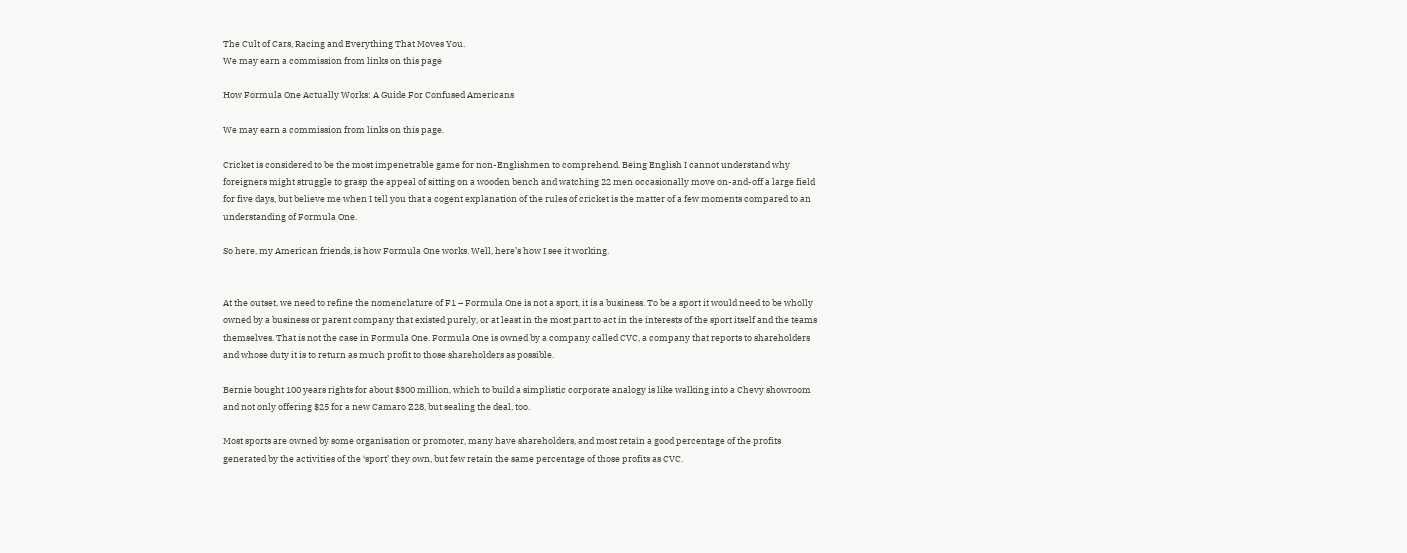The Cult of Cars, Racing and Everything That Moves You.
We may earn a commission from links on this page

How Formula One Actually Works: A Guide For Confused Americans

We may earn a commission from links on this page.

Cricket is considered to be the most impenetrable game for non-Englishmen to comprehend. Being English I cannot understand why foreigners might struggle to grasp the appeal of sitting on a wooden bench and watching 22 men occasionally move on-and-off a large field for five days, but believe me when I tell you that a cogent explanation of the rules of cricket is the matter of a few moments compared to an understanding of Formula One.

So here, my American friends, is how Formula One works. Well, here’s how I see it working.


At the outset, we need to refine the nomenclature of F1 – Formula One is not a sport, it is a business. To be a sport it would need to be wholly owned by a business or parent company that existed purely, or at least in the most part to act in the interests of the sport itself and the teams themselves. That is not the case in Formula One. Formula One is owned by a company called CVC, a company that reports to shareholders and whose duty it is to return as much profit to those shareholders as possible.

Bernie bought 100 years rights for about $300 million, which to build a simplistic corporate analogy is like walking into a Chevy showroom and not only offering $25 for a new Camaro Z28, but sealing the deal, too.

Most sports are owned by some organisation or promoter, many have shareholders, and most retain a good percentage of the profits generated by the activities of the ‘sport’ they own, but few retain the same percentage of those profits as CVC.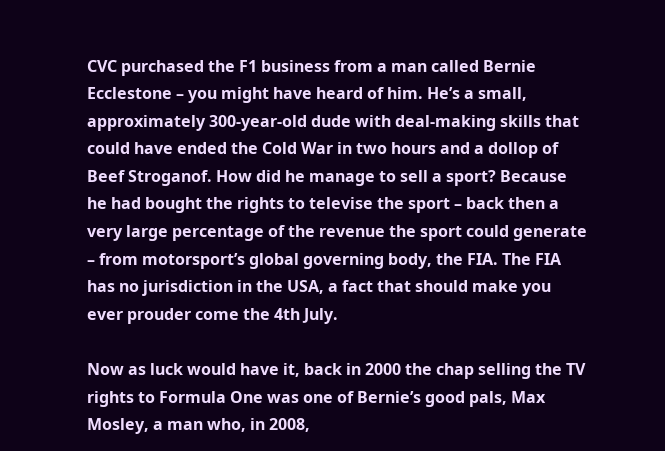CVC purchased the F1 business from a man called Bernie Ecclestone – you might have heard of him. He’s a small, approximately 300-year-old dude with deal-making skills that could have ended the Cold War in two hours and a dollop of Beef Stroganof. How did he manage to sell a sport? Because he had bought the rights to televise the sport – back then a very large percentage of the revenue the sport could generate – from motorsport’s global governing body, the FIA. The FIA has no jurisdiction in the USA, a fact that should make you ever prouder come the 4th July.

Now as luck would have it, back in 2000 the chap selling the TV rights to Formula One was one of Bernie’s good pals, Max Mosley, a man who, in 2008,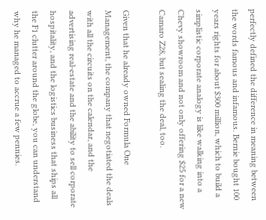perfectly defined the difference in meaning between the words famous and infamous. Bernie bought 100 years rights for about $300 million, which to build a simplistic corporate analogy is like walking into a Chevy showroom and not only offering $25 for a new Camaro Z28, but sealing the deal, too.

Given that he already owned Formula One Management, the company that negotiated the deals with all the circuits on the calendar, and the advertising real-estate and the ability to sell corporate hospitality, and the logistics business that ships all the F1 clutter around the globe, you can understand why he managed to accrue a few pennies.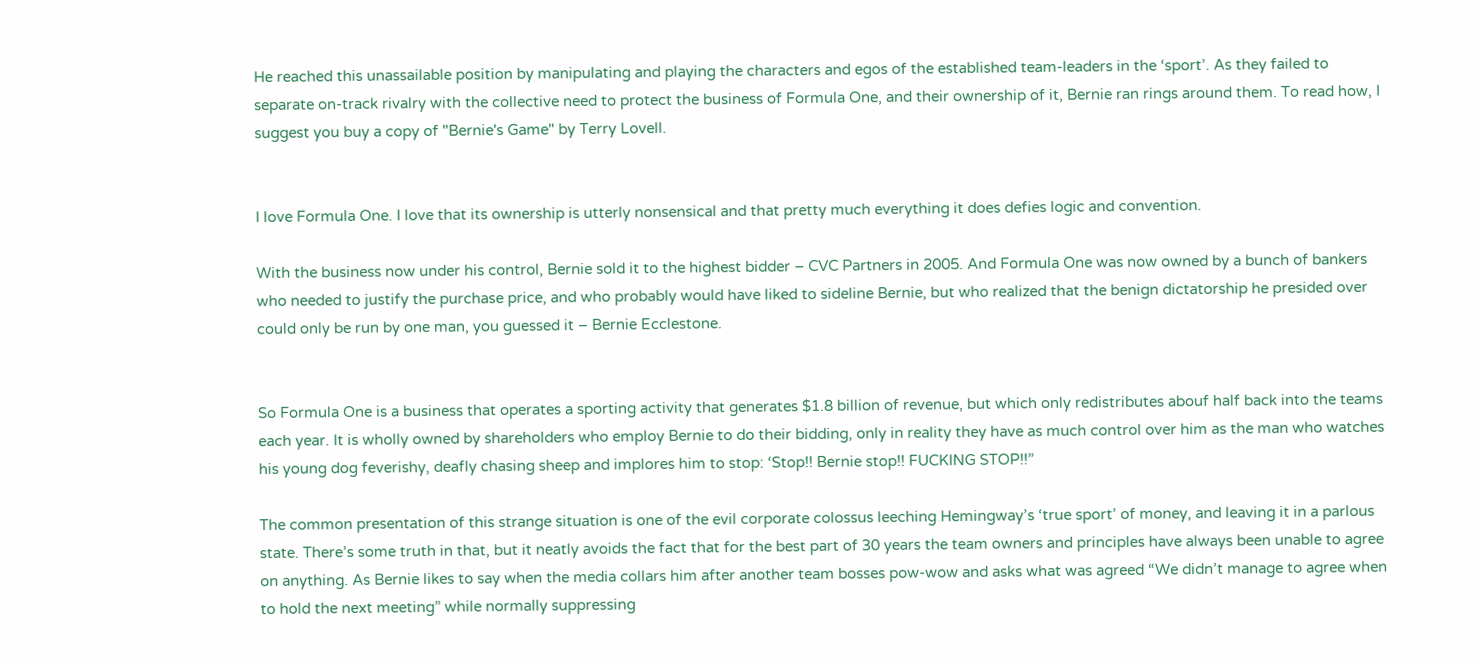He reached this unassailable position by manipulating and playing the characters and egos of the established team-leaders in the ‘sport’. As they failed to separate on-track rivalry with the collective need to protect the business of Formula One, and their ownership of it, Bernie ran rings around them. To read how, I suggest you buy a copy of "Bernie's Game" by Terry Lovell.


I love Formula One. I love that its ownership is utterly nonsensical and that pretty much everything it does defies logic and convention.

With the business now under his control, Bernie sold it to the highest bidder – CVC Partners in 2005. And Formula One was now owned by a bunch of bankers who needed to justify the purchase price, and who probably would have liked to sideline Bernie, but who realized that the benign dictatorship he presided over could only be run by one man, you guessed it – Bernie Ecclestone.


So Formula One is a business that operates a sporting activity that generates $1.8 billion of revenue, but which only redistributes abouf half back into the teams each year. It is wholly owned by shareholders who employ Bernie to do their bidding, only in reality they have as much control over him as the man who watches his young dog feverishy, deafly chasing sheep and implores him to stop: ‘Stop!! Bernie stop!! FUCKING STOP!!”

The common presentation of this strange situation is one of the evil corporate colossus leeching Hemingway’s ‘true sport’ of money, and leaving it in a parlous state. There’s some truth in that, but it neatly avoids the fact that for the best part of 30 years the team owners and principles have always been unable to agree on anything. As Bernie likes to say when the media collars him after another team bosses pow-wow and asks what was agreed “We didn’t manage to agree when to hold the next meeting” while normally suppressing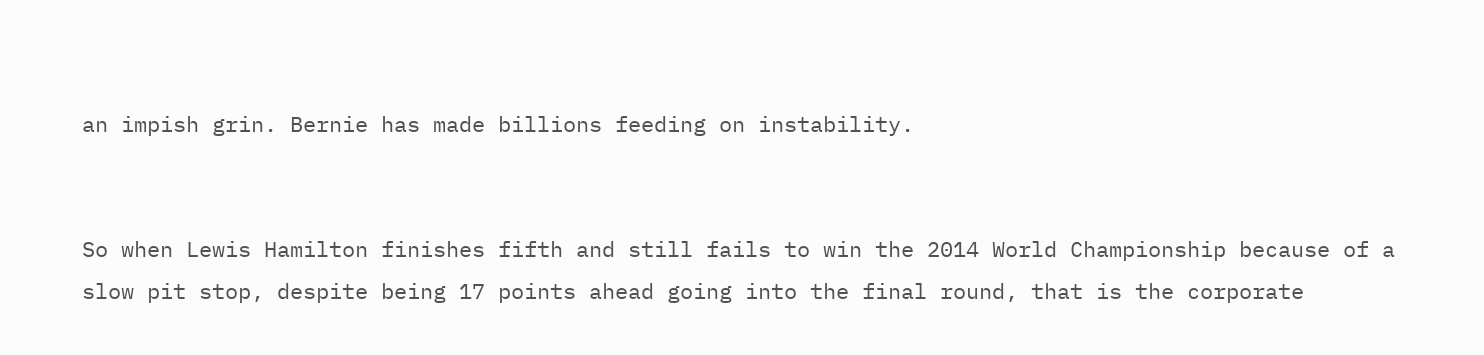an impish grin. Bernie has made billions feeding on instability.


So when Lewis Hamilton finishes fifth and still fails to win the 2014 World Championship because of a slow pit stop, despite being 17 points ahead going into the final round, that is the corporate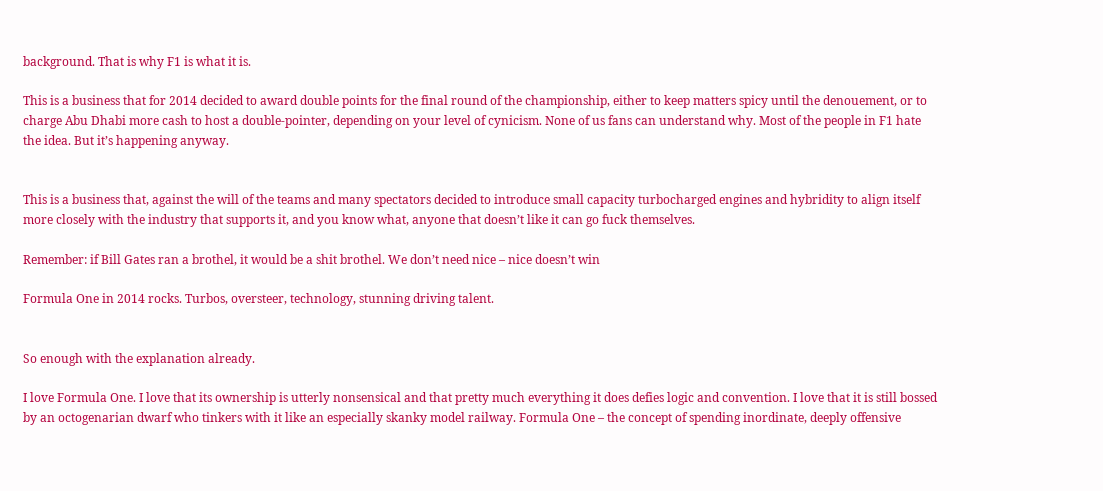background. That is why F1 is what it is.

This is a business that for 2014 decided to award double points for the final round of the championship, either to keep matters spicy until the denouement, or to charge Abu Dhabi more cash to host a double-pointer, depending on your level of cynicism. None of us fans can understand why. Most of the people in F1 hate the idea. But it’s happening anyway.


This is a business that, against the will of the teams and many spectators decided to introduce small capacity turbocharged engines and hybridity to align itself more closely with the industry that supports it, and you know what, anyone that doesn’t like it can go fuck themselves.

Remember: if Bill Gates ran a brothel, it would be a shit brothel. We don’t need nice – nice doesn’t win

Formula One in 2014 rocks. Turbos, oversteer, technology, stunning driving talent.


So enough with the explanation already.

I love Formula One. I love that its ownership is utterly nonsensical and that pretty much everything it does defies logic and convention. I love that it is still bossed by an octogenarian dwarf who tinkers with it like an especially skanky model railway. Formula One – the concept of spending inordinate, deeply offensive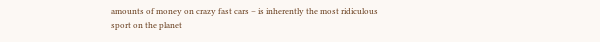amounts of money on crazy fast cars – is inherently the most ridiculous sport on the planet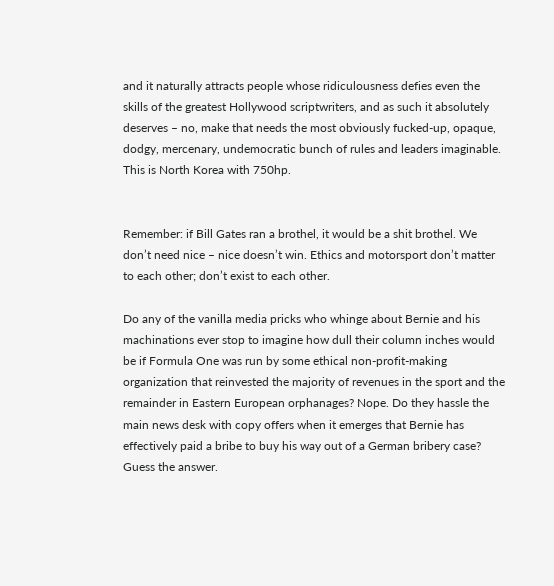and it naturally attracts people whose ridiculousness defies even the skills of the greatest Hollywood scriptwriters, and as such it absolutely deserves – no, make that needs the most obviously fucked-up, opaque, dodgy, mercenary, undemocratic bunch of rules and leaders imaginable. This is North Korea with 750hp.


Remember: if Bill Gates ran a brothel, it would be a shit brothel. We don’t need nice – nice doesn’t win. Ethics and motorsport don’t matter to each other; don’t exist to each other.

Do any of the vanilla media pricks who whinge about Bernie and his machinations ever stop to imagine how dull their column inches would be if Formula One was run by some ethical non-profit-making organization that reinvested the majority of revenues in the sport and the remainder in Eastern European orphanages? Nope. Do they hassle the main news desk with copy offers when it emerges that Bernie has effectively paid a bribe to buy his way out of a German bribery case? Guess the answer.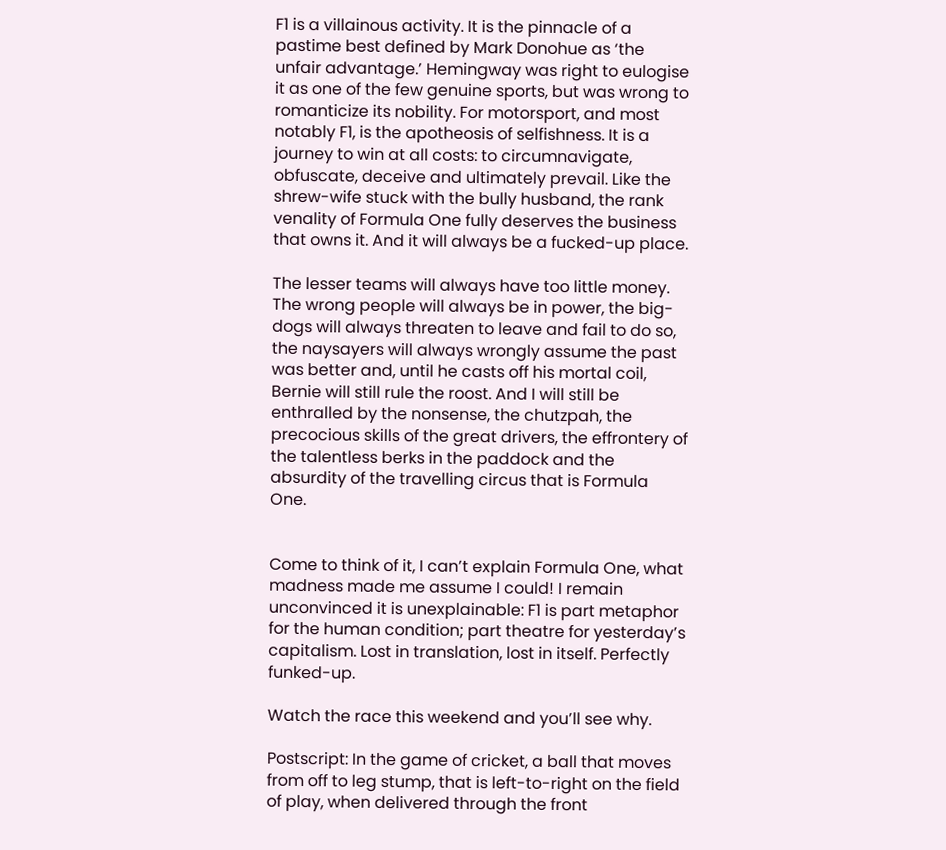F1 is a villainous activity. It is the pinnacle of a pastime best defined by Mark Donohue as ‘the unfair advantage.’ Hemingway was right to eulogise it as one of the few genuine sports, but was wrong to romanticize its nobility. For motorsport, and most notably F1, is the apotheosis of selfishness. It is a journey to win at all costs: to circumnavigate, obfuscate, deceive and ultimately prevail. Like the shrew-wife stuck with the bully husband, the rank venality of Formula One fully deserves the business that owns it. And it will always be a fucked-up place.

The lesser teams will always have too little money. The wrong people will always be in power, the big-dogs will always threaten to leave and fail to do so, the naysayers will always wrongly assume the past was better and, until he casts off his mortal coil, Bernie will still rule the roost. And I will still be enthralled by the nonsense, the chutzpah, the precocious skills of the great drivers, the effrontery of the talentless berks in the paddock and the absurdity of the travelling circus that is Formula One.


Come to think of it, I can’t explain Formula One, what madness made me assume I could! I remain unconvinced it is unexplainable: F1 is part metaphor for the human condition; part theatre for yesterday’s capitalism. Lost in translation, lost in itself. Perfectly funked-up.

Watch the race this weekend and you’ll see why.

Postscript: In the game of cricket, a ball that moves from off to leg stump, that is left-to-right on the field of play, when delivered through the front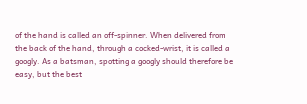of the hand is called an off-spinner. When delivered from the back of the hand, through a cocked-wrist, it is called a googly. As a batsman, spotting a googly should therefore be easy, but the best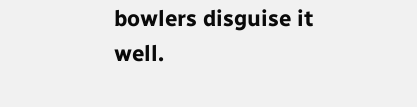bowlers disguise it well.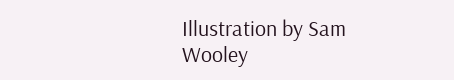Illustration by Sam Wooley